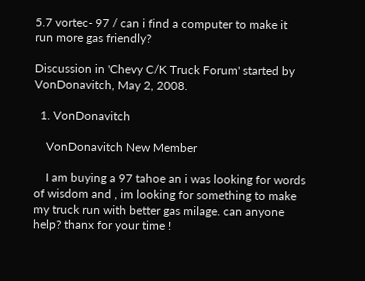5.7 vortec- 97 / can i find a computer to make it run more gas friendly?

Discussion in 'Chevy C/K Truck Forum' started by VonDonavitch, May 2, 2008.

  1. VonDonavitch

    VonDonavitch New Member

    I am buying a 97 tahoe an i was looking for words of wisdom and , im looking for something to make my truck run with better gas milage. can anyone help? thanx for your time !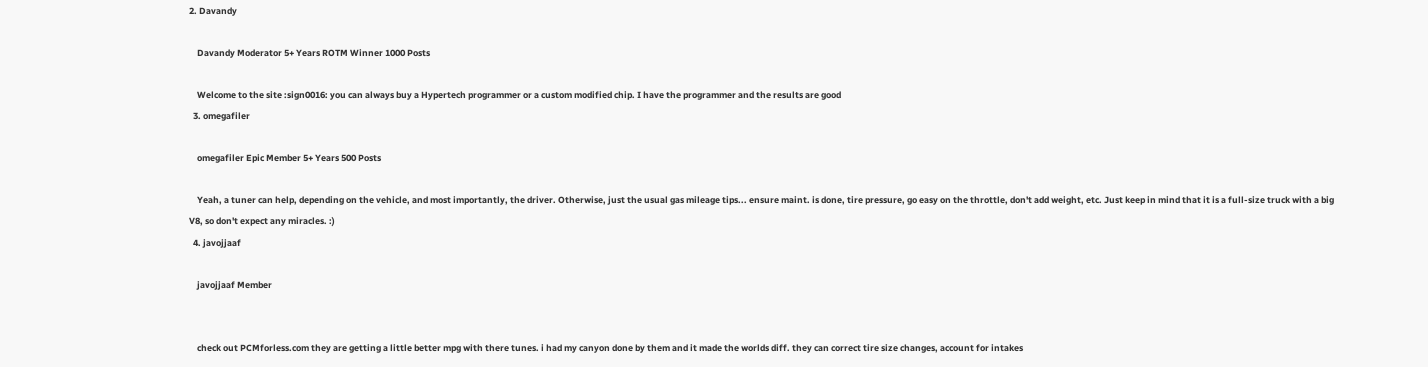2. Davandy

    Davandy Moderator 5+ Years ROTM Winner 1000 Posts

    Welcome to the site :sign0016: you can always buy a Hypertech programmer or a custom modified chip. I have the programmer and the results are good
  3. omegafiler

    omegafiler Epic Member 5+ Years 500 Posts

    Yeah, a tuner can help, depending on the vehicle, and most importantly, the driver. Otherwise, just the usual gas mileage tips... ensure maint. is done, tire pressure, go easy on the throttle, don't add weight, etc. Just keep in mind that it is a full-size truck with a big V8, so don't expect any miracles. :)
  4. javojjaaf

    javojjaaf Member


    check out PCMforless.com they are getting a little better mpg with there tunes. i had my canyon done by them and it made the worlds diff. they can correct tire size changes, account for intakes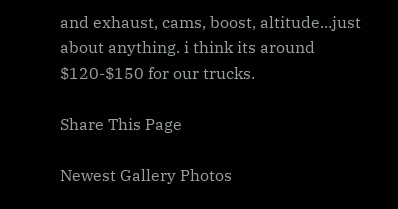and exhaust, cams, boost, altitude...just about anything. i think its around $120-$150 for our trucks.

Share This Page

Newest Gallery Photos